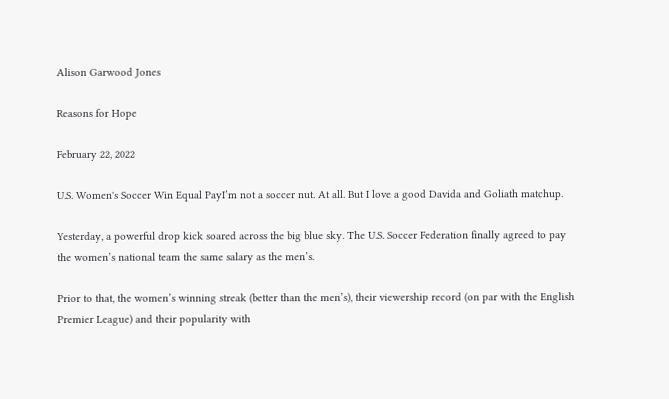Alison Garwood Jones

Reasons for Hope

February 22, 2022

U.S. Women's Soccer Win Equal PayI’m not a soccer nut. At all. But I love a good Davida and Goliath matchup.

Yesterday, a powerful drop kick soared across the big blue sky. The U.S. Soccer Federation finally agreed to pay the women’s national team the same salary as the men’s.

Prior to that, the women’s winning streak (better than the men’s), their viewership record (on par with the English Premier League) and their popularity with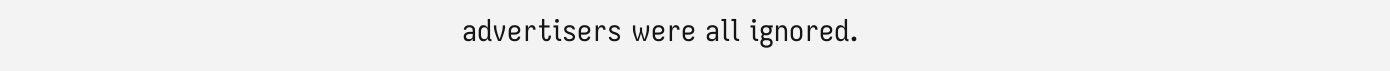advertisers were all ignored.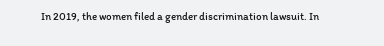In 2019, the women filed a gender discrimination lawsuit. In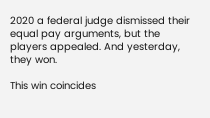2020 a federal judge dismissed their equal pay arguments, but the players appealed. And yesterday, they won.

This win coincides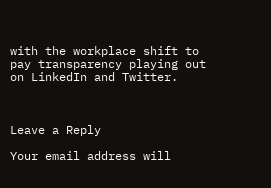with the workplace shift to pay transparency playing out on LinkedIn and Twitter.



Leave a Reply

Your email address will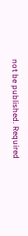not be published. Required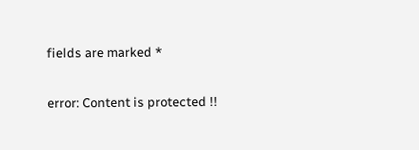fields are marked *

error: Content is protected !!